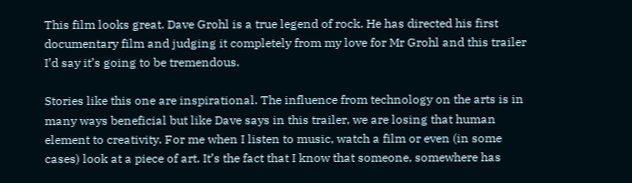This film looks great. Dave Grohl is a true legend of rock. He has directed his first documentary film and judging it completely from my love for Mr Grohl and this trailer I’d say it’s going to be tremendous.

Stories like this one are inspirational. The influence from technology on the arts is in many ways beneficial but like Dave says in this trailer, we are losing that human element to creativity. For me when I listen to music, watch a film or even (in some cases) look at a piece of art. It’s the fact that I know that someone, somewhere has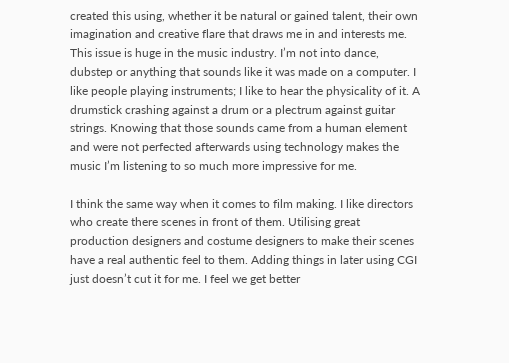created this using, whether it be natural or gained talent, their own imagination and creative flare that draws me in and interests me. This issue is huge in the music industry. I’m not into dance, dubstep or anything that sounds like it was made on a computer. I like people playing instruments; I like to hear the physicality of it. A drumstick crashing against a drum or a plectrum against guitar strings. Knowing that those sounds came from a human element and were not perfected afterwards using technology makes the music I’m listening to so much more impressive for me.

I think the same way when it comes to film making. I like directors who create there scenes in front of them. Utilising great production designers and costume designers to make their scenes have a real authentic feel to them. Adding things in later using CGI just doesn’t cut it for me. I feel we get better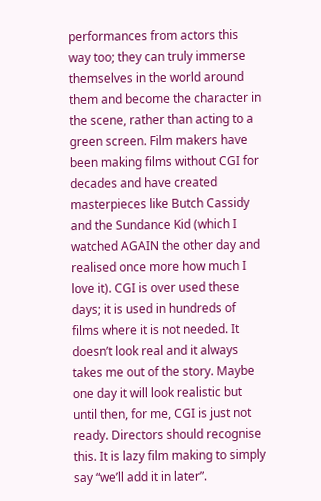performances from actors this way too; they can truly immerse themselves in the world around them and become the character in the scene, rather than acting to a green screen. Film makers have been making films without CGI for decades and have created masterpieces like Butch Cassidy and the Sundance Kid (which I watched AGAIN the other day and realised once more how much I love it). CGI is over used these days; it is used in hundreds of films where it is not needed. It doesn’t look real and it always takes me out of the story. Maybe one day it will look realistic but until then, for me, CGI is just not ready. Directors should recognise this. It is lazy film making to simply say “we’ll add it in later”.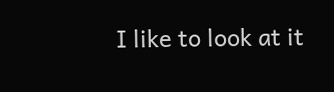I like to look at it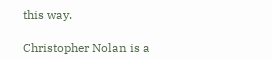this way.

Christopher Nolan is a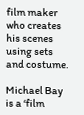film maker who creates his scenes using sets and costume.

Michael Bay is a ‘film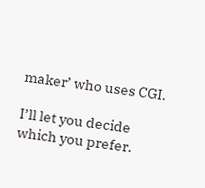maker’ who uses CGI.

I’ll let you decide which you prefer.